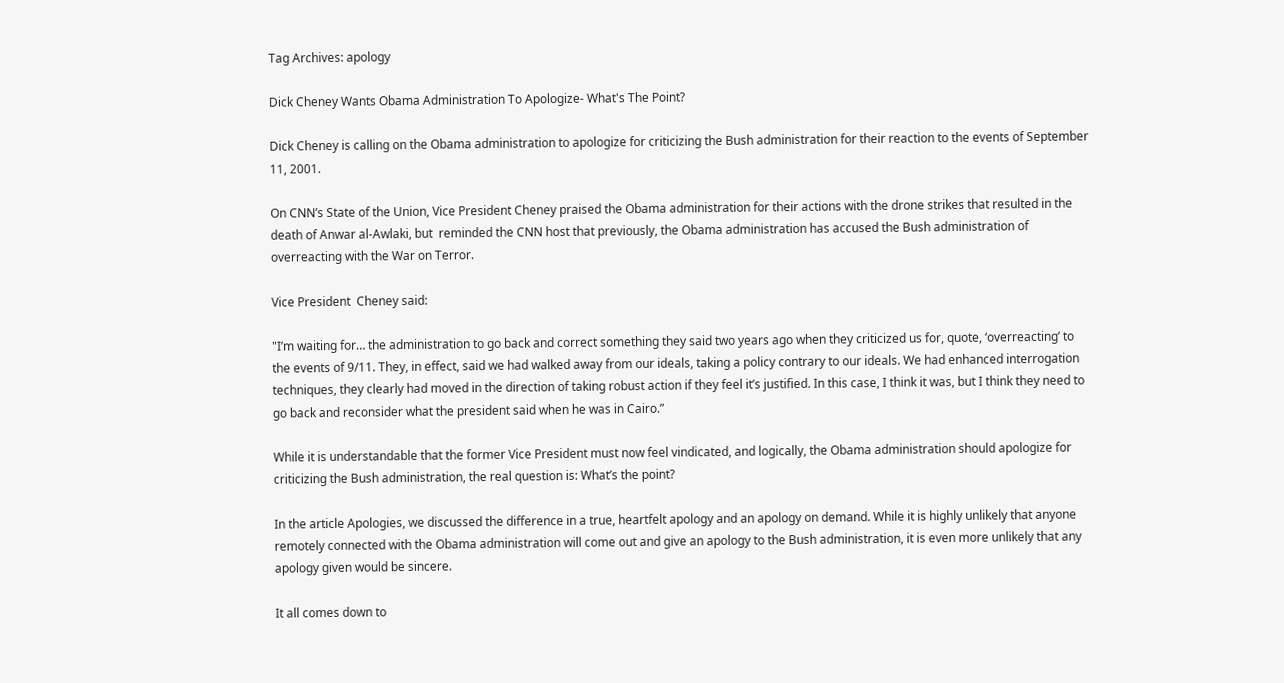Tag Archives: apology

Dick Cheney Wants Obama Administration To Apologize- What's The Point?

Dick Cheney is calling on the Obama administration to apologize for criticizing the Bush administration for their reaction to the events of September 11, 2001.

On CNN’s State of the Union, Vice President Cheney praised the Obama administration for their actions with the drone strikes that resulted in the death of Anwar al-Awlaki, but  reminded the CNN host that previously, the Obama administration has accused the Bush administration of overreacting with the War on Terror.

Vice President  Cheney said:

"I’m waiting for… the administration to go back and correct something they said two years ago when they criticized us for, quote, ‘overreacting’ to the events of 9/11. They, in effect, said we had walked away from our ideals, taking a policy contrary to our ideals. We had enhanced interrogation techniques, they clearly had moved in the direction of taking robust action if they feel it’s justified. In this case, I think it was, but I think they need to go back and reconsider what the president said when he was in Cairo.”

While it is understandable that the former Vice President must now feel vindicated, and logically, the Obama administration should apologize for criticizing the Bush administration, the real question is: What’s the point?

In the article Apologies, we discussed the difference in a true, heartfelt apology and an apology on demand. While it is highly unlikely that anyone remotely connected with the Obama administration will come out and give an apology to the Bush administration, it is even more unlikely that any apology given would be sincere.

It all comes down to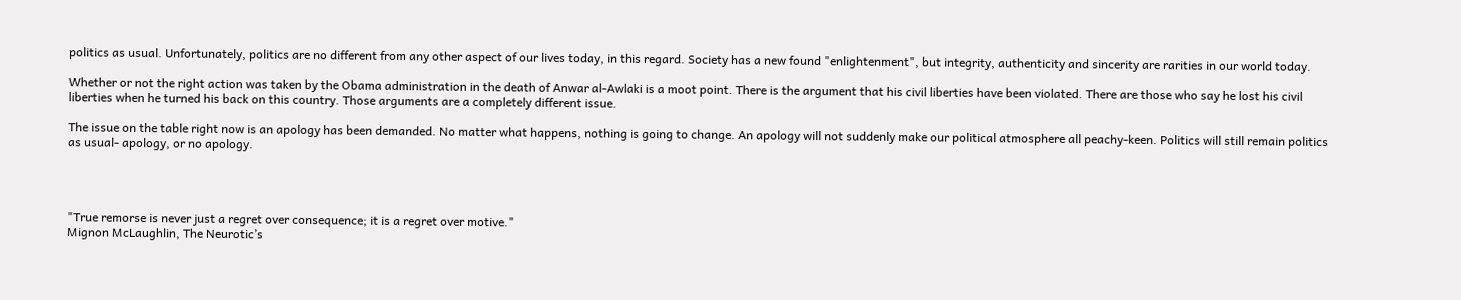politics as usual. Unfortunately, politics are no different from any other aspect of our lives today, in this regard. Society has a new found "enlightenment", but integrity, authenticity and sincerity are rarities in our world today.

Whether or not the right action was taken by the Obama administration in the death of Anwar al-Awlaki is a moot point. There is the argument that his civil liberties have been violated. There are those who say he lost his civil liberties when he turned his back on this country. Those arguments are a completely different issue.

The issue on the table right now is an apology has been demanded. No matter what happens, nothing is going to change. An apology will not suddenly make our political atmosphere all peachy-keen. Politics will still remain politics as usual- apology, or no apology.




"True remorse is never just a regret over consequence; it is a regret over motive."
Mignon McLaughlin, The Neurotic’s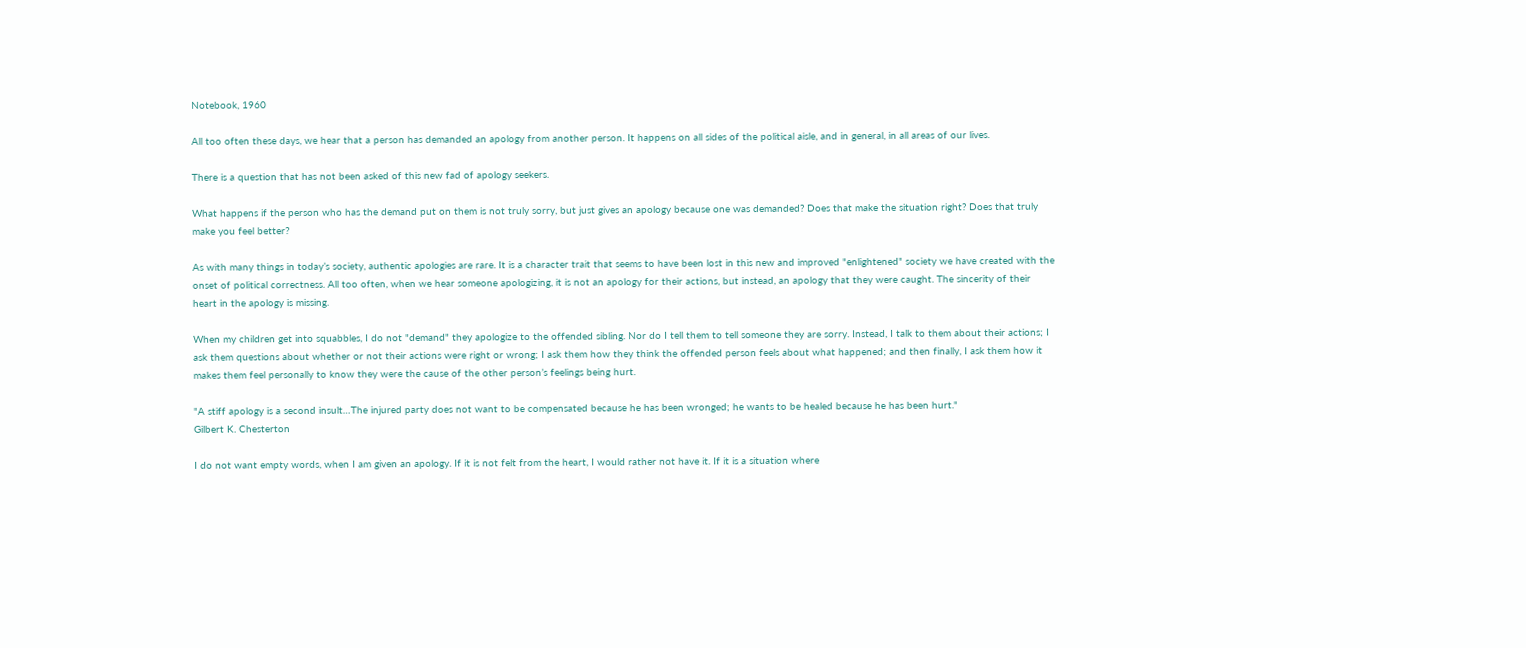Notebook, 1960

All too often these days, we hear that a person has demanded an apology from another person. It happens on all sides of the political aisle, and in general, in all areas of our lives.

There is a question that has not been asked of this new fad of apology seekers.

What happens if the person who has the demand put on them is not truly sorry, but just gives an apology because one was demanded? Does that make the situation right? Does that truly make you feel better?

As with many things in today’s society, authentic apologies are rare. It is a character trait that seems to have been lost in this new and improved "enlightened" society we have created with the onset of political correctness. All too often, when we hear someone apologizing, it is not an apology for their actions, but instead, an apology that they were caught. The sincerity of their heart in the apology is missing.

When my children get into squabbles, I do not "demand" they apologize to the offended sibling. Nor do I tell them to tell someone they are sorry. Instead, I talk to them about their actions; I ask them questions about whether or not their actions were right or wrong; I ask them how they think the offended person feels about what happened; and then finally, I ask them how it makes them feel personally to know they were the cause of the other person’s feelings being hurt.

"A stiff apology is a second insult…The injured party does not want to be compensated because he has been wronged; he wants to be healed because he has been hurt."
Gilbert K. Chesterton

I do not want empty words, when I am given an apology. If it is not felt from the heart, I would rather not have it. If it is a situation where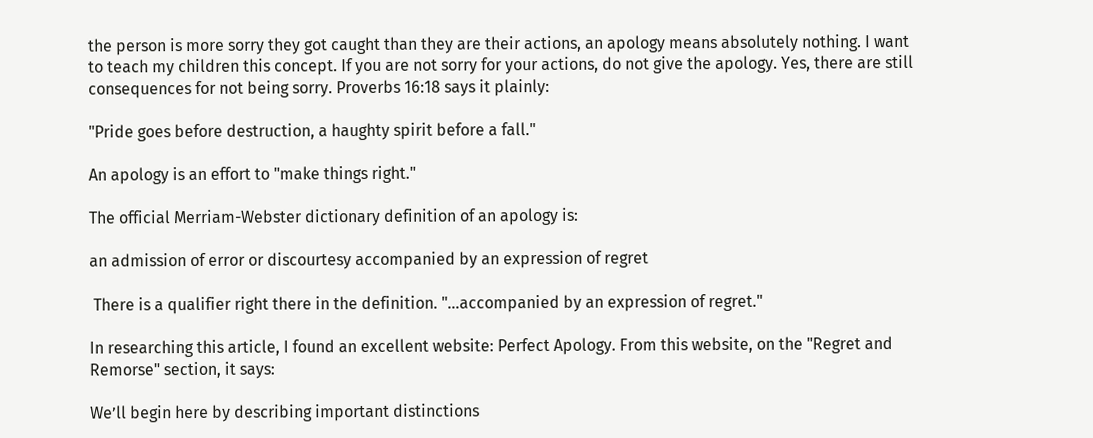the person is more sorry they got caught than they are their actions, an apology means absolutely nothing. I want to teach my children this concept. If you are not sorry for your actions, do not give the apology. Yes, there are still consequences for not being sorry. Proverbs 16:18 says it plainly:

"Pride goes before destruction, a haughty spirit before a fall."

An apology is an effort to "make things right."

The official Merriam-Webster dictionary definition of an apology is:

an admission of error or discourtesy accompanied by an expression of regret

 There is a qualifier right there in the definition. "…accompanied by an expression of regret."

In researching this article, I found an excellent website: Perfect Apology. From this website, on the "Regret and Remorse" section, it says:

We’ll begin here by describing important distinctions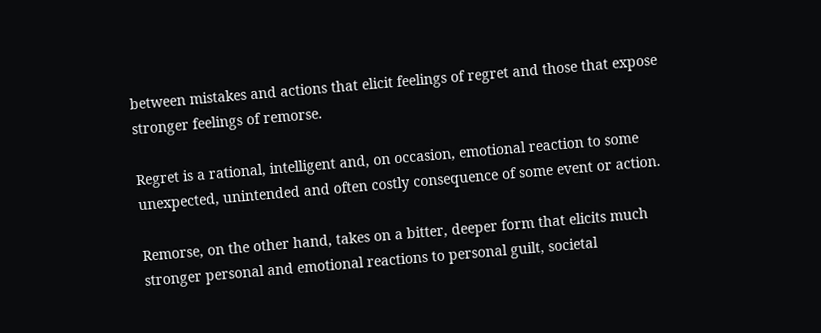between mistakes and actions that elicit feelings of regret and those that expose stronger feelings of remorse.

Regret is a rational, intelligent and, on occasion, emotional reaction to some unexpected, unintended and often costly consequence of some event or action.

Remorse, on the other hand, takes on a bitter, deeper form that elicits much stronger personal and emotional reactions to personal guilt, societal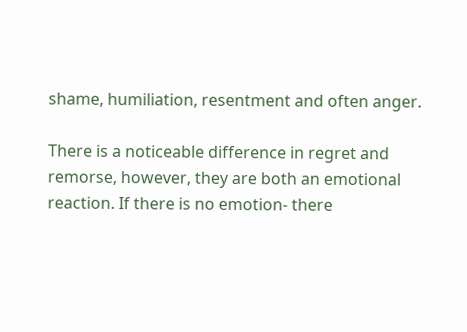shame, humiliation, resentment and often anger.

There is a noticeable difference in regret and remorse, however, they are both an emotional reaction. If there is no emotion- there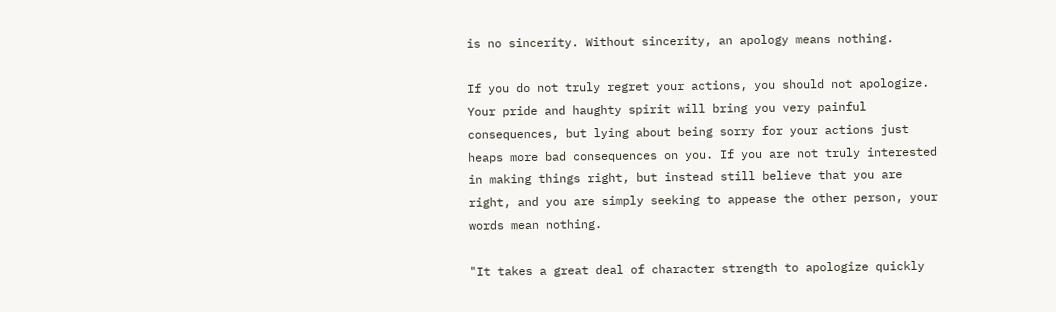is no sincerity. Without sincerity, an apology means nothing.

If you do not truly regret your actions, you should not apologize. Your pride and haughty spirit will bring you very painful consequences, but lying about being sorry for your actions just heaps more bad consequences on you. If you are not truly interested in making things right, but instead still believe that you are right, and you are simply seeking to appease the other person, your words mean nothing.

"It takes a great deal of character strength to apologize quickly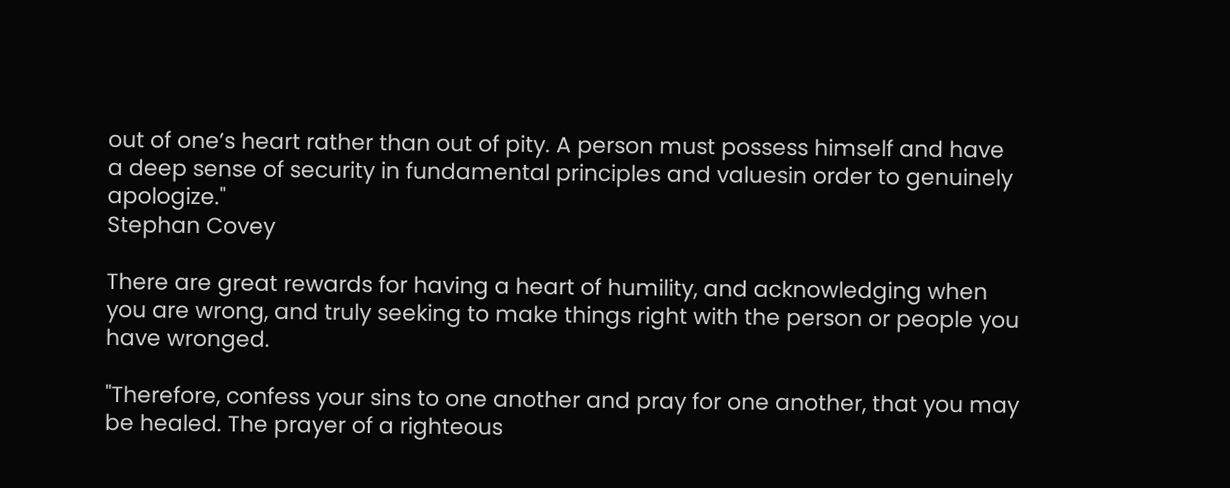out of one’s heart rather than out of pity. A person must possess himself and have a deep sense of security in fundamental principles and valuesin order to genuinely apologize."
Stephan Covey

There are great rewards for having a heart of humility, and acknowledging when you are wrong, and truly seeking to make things right with the person or people you have wronged.

"Therefore, confess your sins to one another and pray for one another, that you may be healed. The prayer of a righteous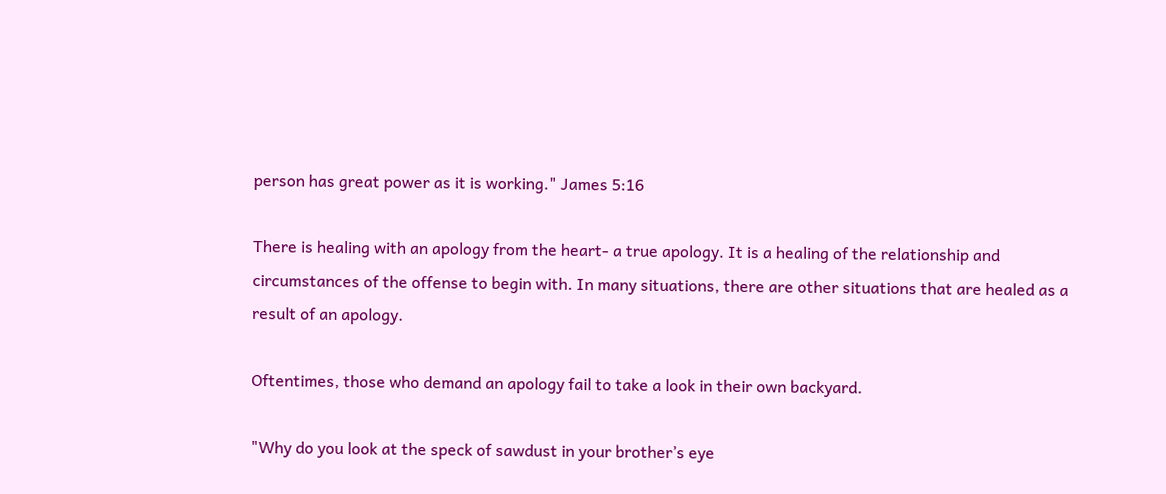person has great power as it is working." James 5:16

There is healing with an apology from the heart- a true apology. It is a healing of the relationship and circumstances of the offense to begin with. In many situations, there are other situations that are healed as a result of an apology.

Oftentimes, those who demand an apology fail to take a look in their own backyard.

"Why do you look at the speck of sawdust in your brother’s eye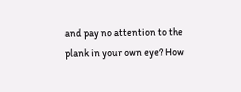and pay no attention to the plank in your own eye? How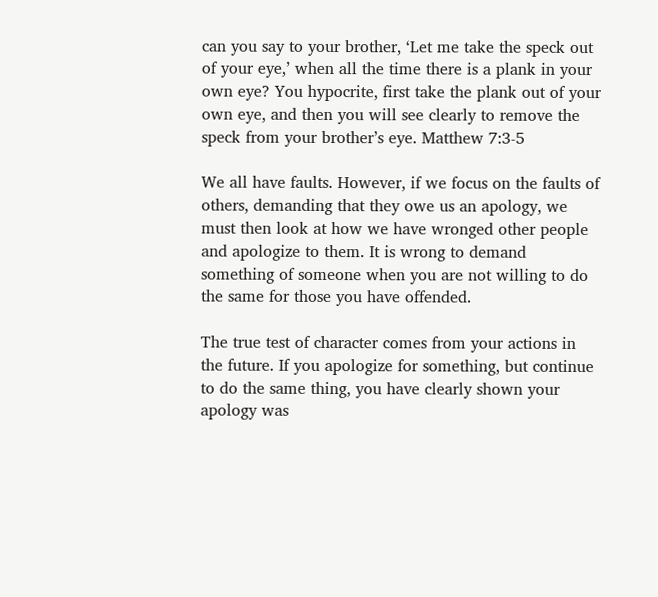can you say to your brother, ‘Let me take the speck out of your eye,’ when all the time there is a plank in your own eye? You hypocrite, first take the plank out of your own eye, and then you will see clearly to remove the speck from your brother’s eye. Matthew 7:3-5

We all have faults. However, if we focus on the faults of others, demanding that they owe us an apology, we must then look at how we have wronged other people and apologize to them. It is wrong to demand something of someone when you are not willing to do the same for those you have offended.

The true test of character comes from your actions in the future. If you apologize for something, but continue to do the same thing, you have clearly shown your apology was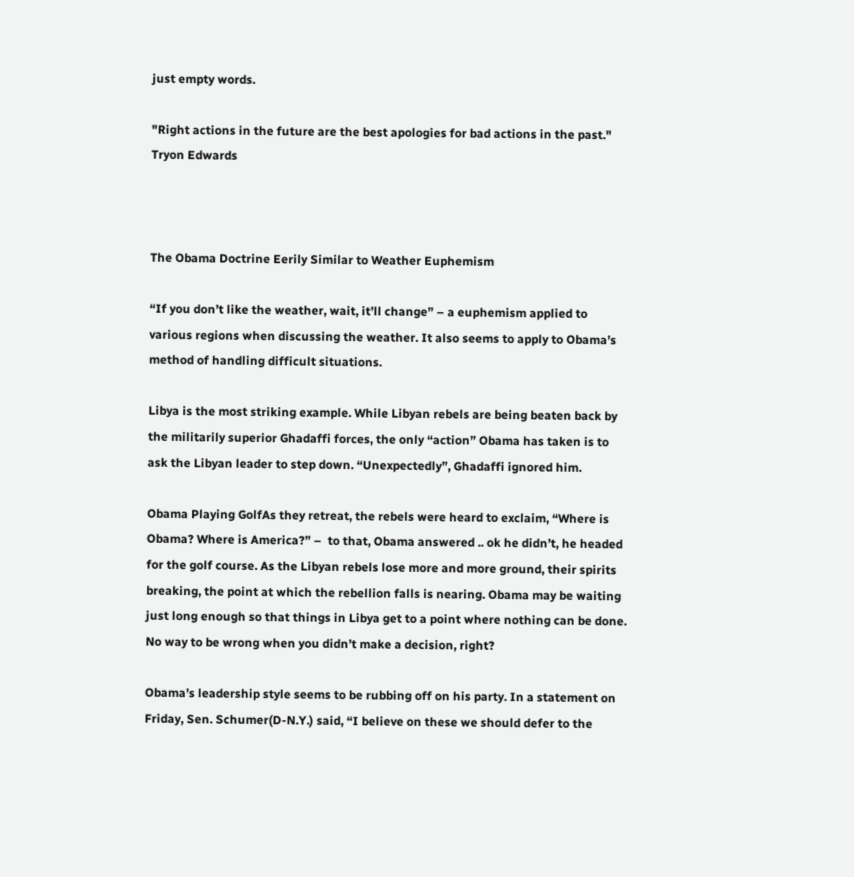just empty words.

"Right actions in the future are the best apologies for bad actions in the past."
Tryon Edwards



The Obama Doctrine Eerily Similar to Weather Euphemism

“If you don’t like the weather, wait, it’ll change” – a euphemism applied to various regions when discussing the weather. It also seems to apply to Obama’s method of handling difficult situations.

Libya is the most striking example. While Libyan rebels are being beaten back by the militarily superior Ghadaffi forces, the only “action” Obama has taken is to ask the Libyan leader to step down. “Unexpectedly”, Ghadaffi ignored him.

Obama Playing GolfAs they retreat, the rebels were heard to exclaim, “Where is Obama? Where is America?” –  to that, Obama answered .. ok he didn’t, he headed for the golf course. As the Libyan rebels lose more and more ground, their spirits breaking, the point at which the rebellion falls is nearing. Obama may be waiting just long enough so that things in Libya get to a point where nothing can be done. No way to be wrong when you didn’t make a decision, right?

Obama’s leadership style seems to be rubbing off on his party. In a statement on Friday, Sen. Schumer(D-N.Y.) said, “I believe on these we should defer to the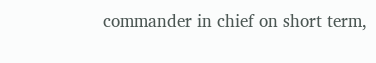commander in chief on short term,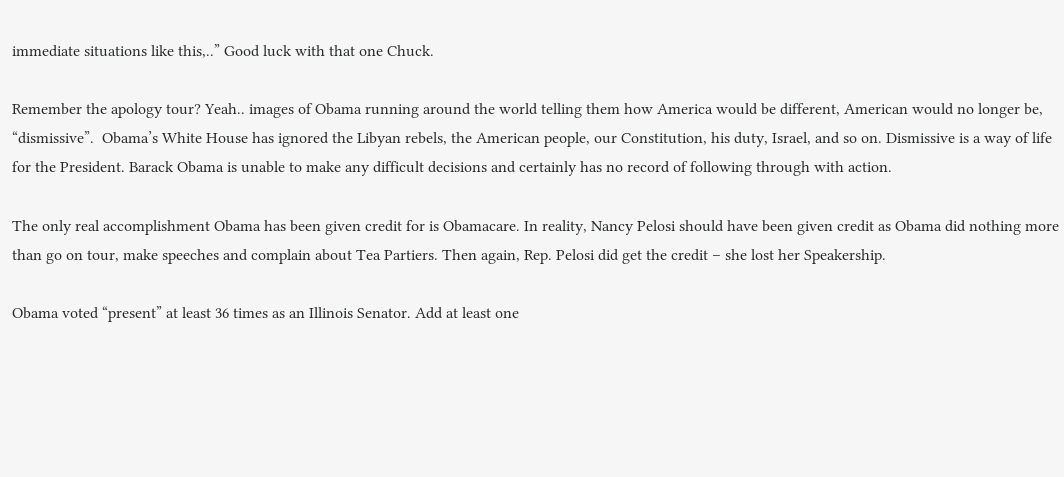immediate situations like this,..” Good luck with that one Chuck.

Remember the apology tour? Yeah.. images of Obama running around the world telling them how America would be different, American would no longer be, “dismissive”.  Obama’s White House has ignored the Libyan rebels, the American people, our Constitution, his duty, Israel, and so on. Dismissive is a way of life for the President. Barack Obama is unable to make any difficult decisions and certainly has no record of following through with action.

The only real accomplishment Obama has been given credit for is Obamacare. In reality, Nancy Pelosi should have been given credit as Obama did nothing more than go on tour, make speeches and complain about Tea Partiers. Then again, Rep. Pelosi did get the credit – she lost her Speakership.

Obama voted “present” at least 36 times as an Illinois Senator. Add at least one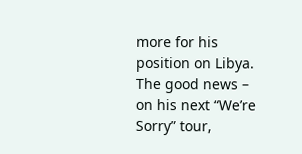more for his position on Libya. The good news – on his next “We’re Sorry” tour,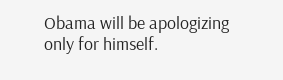Obama will be apologizing only for himself.